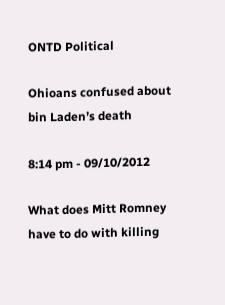ONTD Political

Ohioans confused about bin Laden’s death

8:14 pm - 09/10/2012

What does Mitt Romney have to do with killing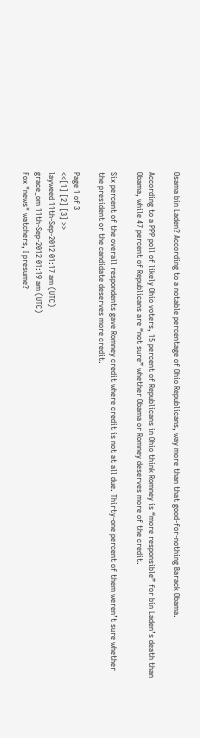Osama bin Laden? According to a notable percentage of Ohio Republicans, way more than that good-for-nothing Barack Obama.

According to a PPP poll of likely Ohio voters, 15 percent of Republicans in Ohio think Romney is “more responsible” for bin Laden’s death than Obama, while 47 percent of Republicans are “not sure” whether Obama or Romney deserves more of the credit.

Six percent of the overall respondents gave Romney credit where credit is not at all due. Thirty-one percent of them weren’t sure whether the president or the candidate deserves more credit.

Page 1 of 3
<<[1] [2] [3] >>
layweed 11th-Sep-2012 01:17 am (UTC)
grace_om 11th-Sep-2012 01:19 am (UTC)
Fox "news" watchers, I presume?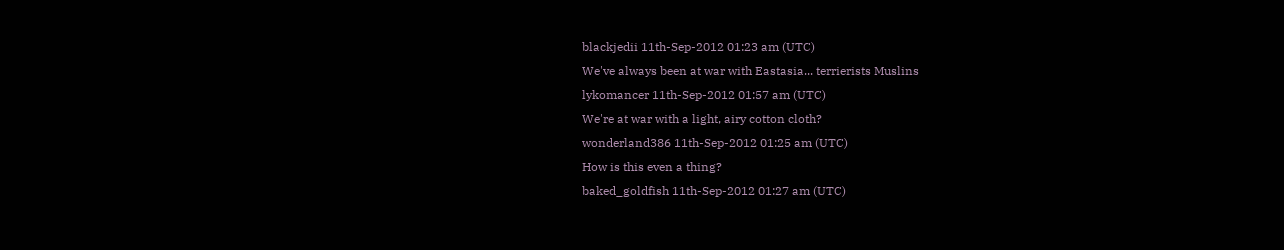blackjedii 11th-Sep-2012 01:23 am (UTC)
We've always been at war with Eastasia... terrierists Muslins
lykomancer 11th-Sep-2012 01:57 am (UTC)
We're at war with a light, airy cotton cloth?
wonderland386 11th-Sep-2012 01:25 am (UTC)
How is this even a thing?
baked_goldfish 11th-Sep-2012 01:27 am (UTC)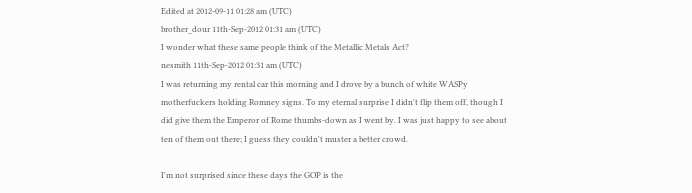Edited at 2012-09-11 01:28 am (UTC)
brother_dour 11th-Sep-2012 01:31 am (UTC)
I wonder what these same people think of the Metallic Metals Act?
nesmith 11th-Sep-2012 01:31 am (UTC)
I was returning my rental car this morning and I drove by a bunch of white WASPy motherfuckers holding Romney signs. To my eternal surprise I didn't flip them off, though I did give them the Emperor of Rome thumbs-down as I went by. I was just happy to see about ten of them out there; I guess they couldn't muster a better crowd.

I'm not surprised since these days the GOP is the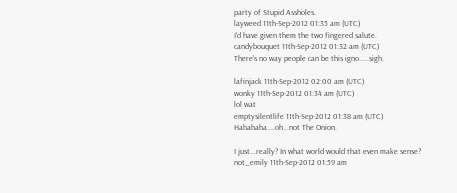party of Stupid Assholes.
layweed 11th-Sep-2012 01:35 am (UTC)
I'd have given them the two fingered salute.
candybouquet 11th-Sep-2012 01:32 am (UTC)
There's no way people can be this igno.....sigh.

lafinjack 11th-Sep-2012 02:00 am (UTC)
wonky 11th-Sep-2012 01:34 am (UTC)
lol wat
emptysilentlife 11th-Sep-2012 01:38 am (UTC)
Hahahaha....oh...not The Onion.

I just...really? In what world would that even make sense?
not_emily 11th-Sep-2012 01:59 am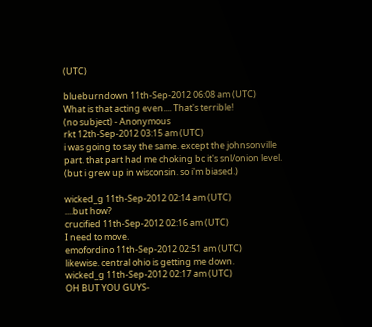(UTC)

blueburndown 11th-Sep-2012 06:08 am (UTC)
What is that acting even.... That's terrible!
(no subject) - Anonymous
rkt 12th-Sep-2012 03:15 am (UTC)
i was going to say the same. except the johnsonville part. that part had me choking bc it's snl/onion level. (but i grew up in wisconsin. so i'm biased.)

wicked_g 11th-Sep-2012 02:14 am (UTC)
....but how?
crucified 11th-Sep-2012 02:16 am (UTC)
I need to move.
emofordino 11th-Sep-2012 02:51 am (UTC)
likewise. central ohio is getting me down.
wicked_g 11th-Sep-2012 02:17 am (UTC)
OH BUT YOU GUYS-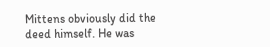Mittens obviously did the deed himself. He was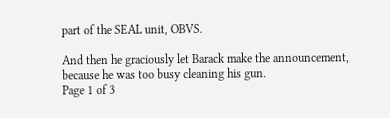part of the SEAL unit, OBVS.

And then he graciously let Barack make the announcement, because he was too busy cleaning his gun.
Page 1 of 3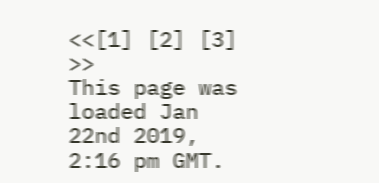<<[1] [2] [3] >>
This page was loaded Jan 22nd 2019, 2:16 pm GMT.